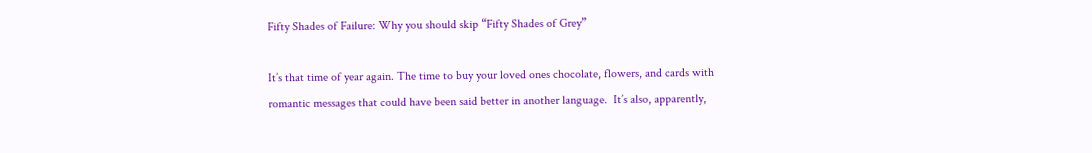Fifty Shades of Failure: Why you should skip “Fifty Shades of Grey”

It’s that time of year again. The time to buy your loved ones chocolate, flowers, and cards with romantic messages that could have been said better in another language.  It’s also, apparently,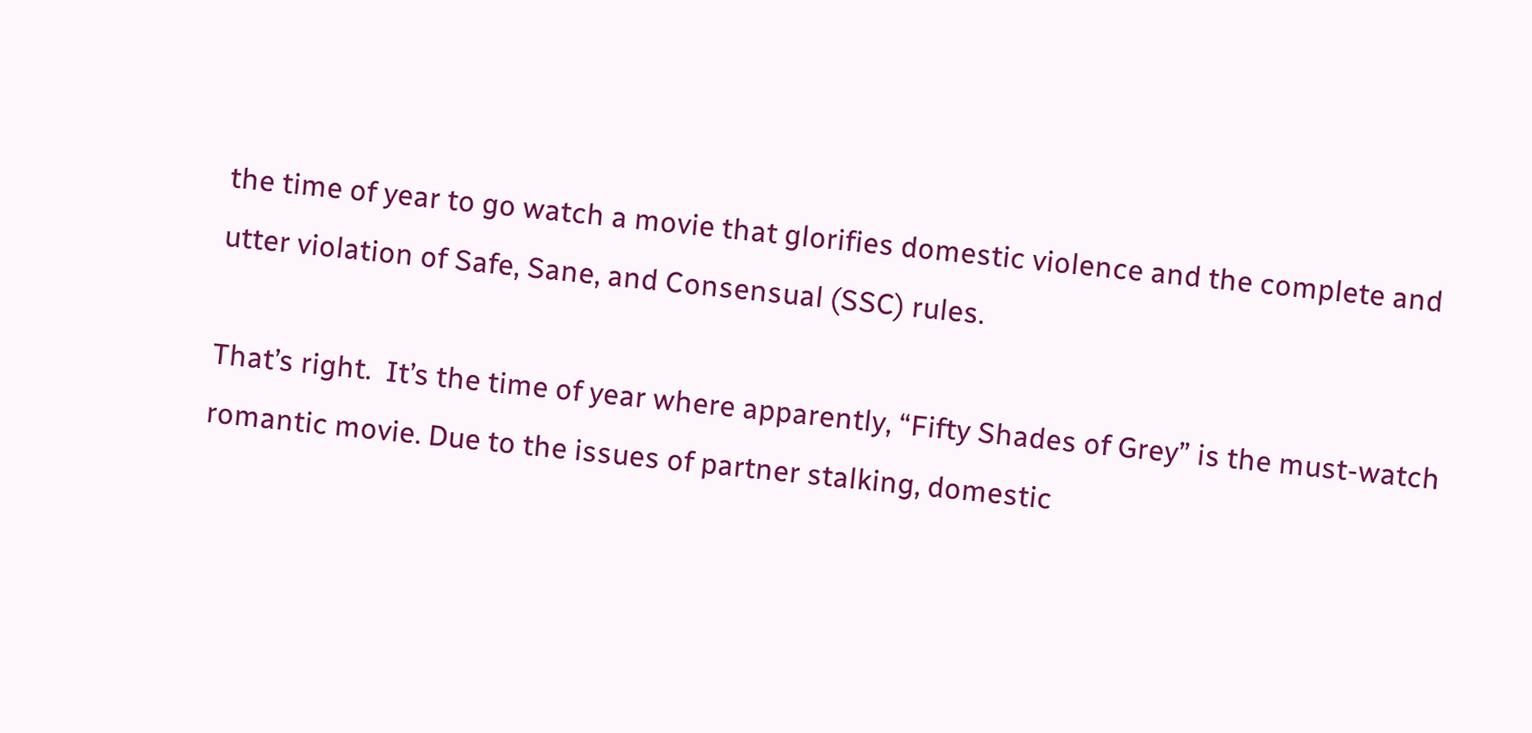the time of year to go watch a movie that glorifies domestic violence and the complete and utter violation of Safe, Sane, and Consensual (SSC) rules.

That’s right.  It’s the time of year where apparently, “Fifty Shades of Grey” is the must-watch romantic movie. Due to the issues of partner stalking, domestic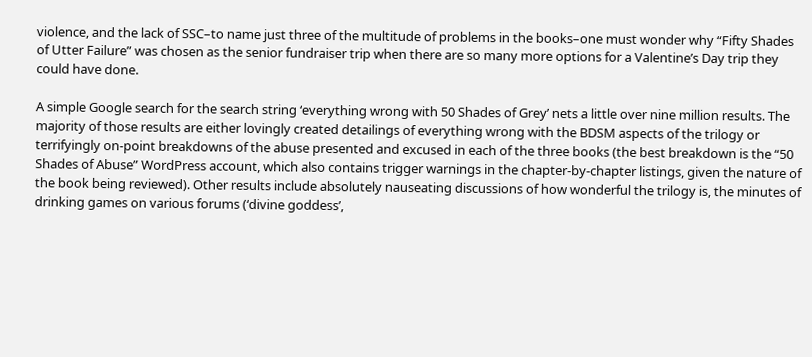violence, and the lack of SSC–to name just three of the multitude of problems in the books–one must wonder why “Fifty Shades of Utter Failure” was chosen as the senior fundraiser trip when there are so many more options for a Valentine’s Day trip they could have done.

A simple Google search for the search string ‘everything wrong with 50 Shades of Grey’ nets a little over nine million results. The majority of those results are either lovingly created detailings of everything wrong with the BDSM aspects of the trilogy or terrifyingly on-point breakdowns of the abuse presented and excused in each of the three books (the best breakdown is the “50 Shades of Abuse” WordPress account, which also contains trigger warnings in the chapter-by-chapter listings, given the nature of the book being reviewed). Other results include absolutely nauseating discussions of how wonderful the trilogy is, the minutes of drinking games on various forums (‘divine goddess’,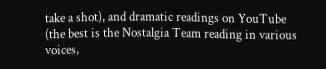take a shot), and dramatic readings on YouTube (the best is the Nostalgia Team reading in various voices,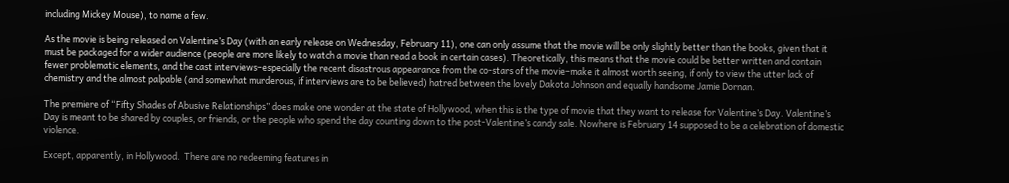including Mickey Mouse), to name a few.

As the movie is being released on Valentine’s Day (with an early release on Wednesday, February 11), one can only assume that the movie will be only slightly better than the books, given that it must be packaged for a wider audience (people are more likely to watch a movie than read a book in certain cases). Theoretically, this means that the movie could be better written and contain fewer problematic elements, and the cast interviews–especially the recent disastrous appearance from the co-stars of the movie–make it almost worth seeing, if only to view the utter lack of chemistry and the almost palpable (and somewhat murderous, if interviews are to be believed) hatred between the lovely Dakota Johnson and equally handsome Jamie Dornan.

The premiere of “Fifty Shades of Abusive Relationships” does make one wonder at the state of Hollywood, when this is the type of movie that they want to release for Valentine’s Day. Valentine’s Day is meant to be shared by couples, or friends, or the people who spend the day counting down to the post-Valentine’s candy sale. Nowhere is February 14 supposed to be a celebration of domestic violence.

Except, apparently, in Hollywood.  There are no redeeming features in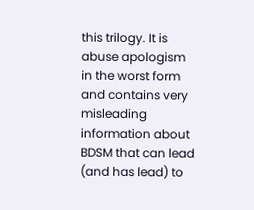this trilogy. It is abuse apologism in the worst form and contains very misleading information about BDSM that can lead (and has lead) to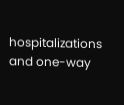hospitalizations and one-way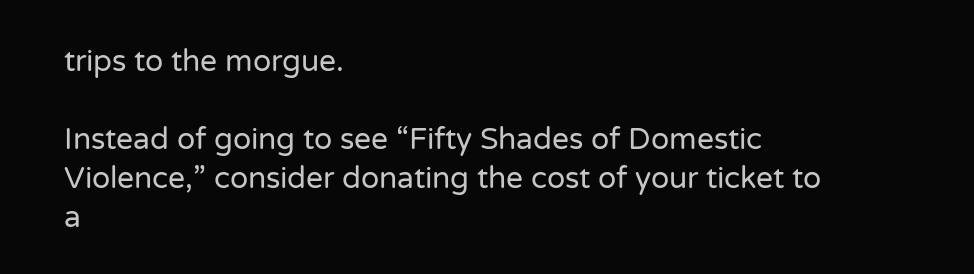trips to the morgue.

Instead of going to see “Fifty Shades of Domestic Violence,” consider donating the cost of your ticket to a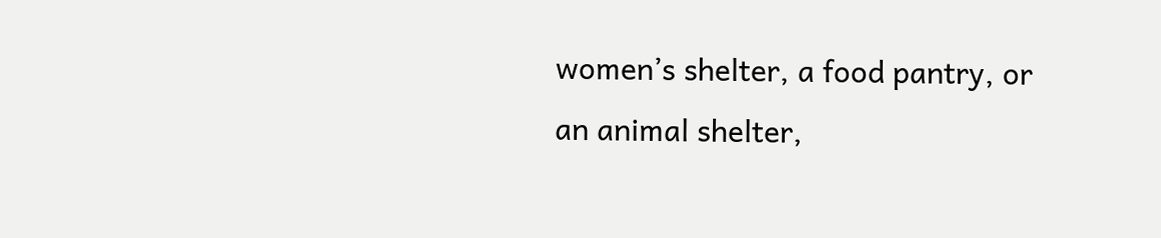women’s shelter, a food pantry, or an animal shelter,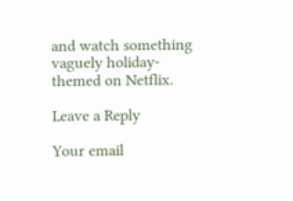and watch something vaguely holiday-themed on Netflix.

Leave a Reply

Your email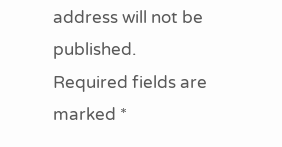address will not be published. Required fields are marked *